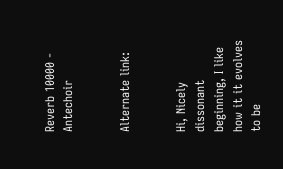Reverb 10000 - Antechoir


Alternate link:


Hi, Nicely dissonant beginning, I like how it it evolves to be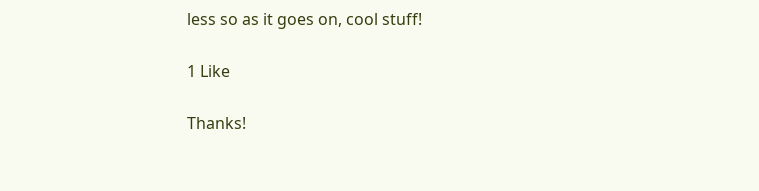less so as it goes on, cool stuff!

1 Like

Thanks!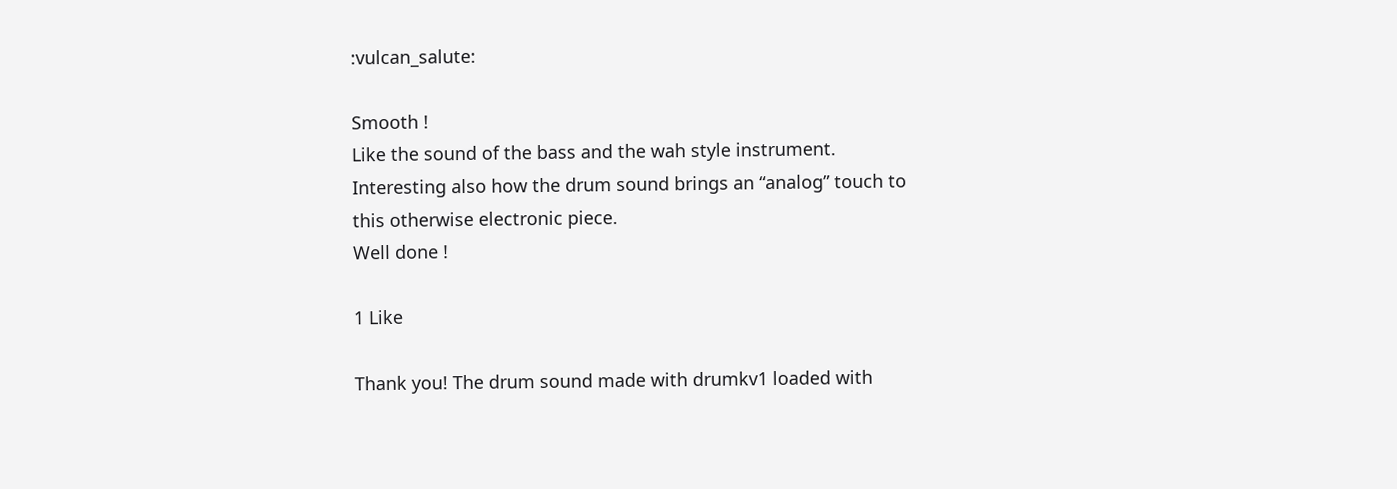:vulcan_salute:

Smooth !
Like the sound of the bass and the wah style instrument.
Interesting also how the drum sound brings an “analog” touch to this otherwise electronic piece.
Well done !

1 Like

Thank you! The drum sound made with drumkv1 loaded with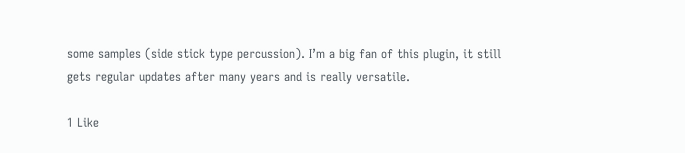some samples (side stick type percussion). I’m a big fan of this plugin, it still gets regular updates after many years and is really versatile.

1 Like